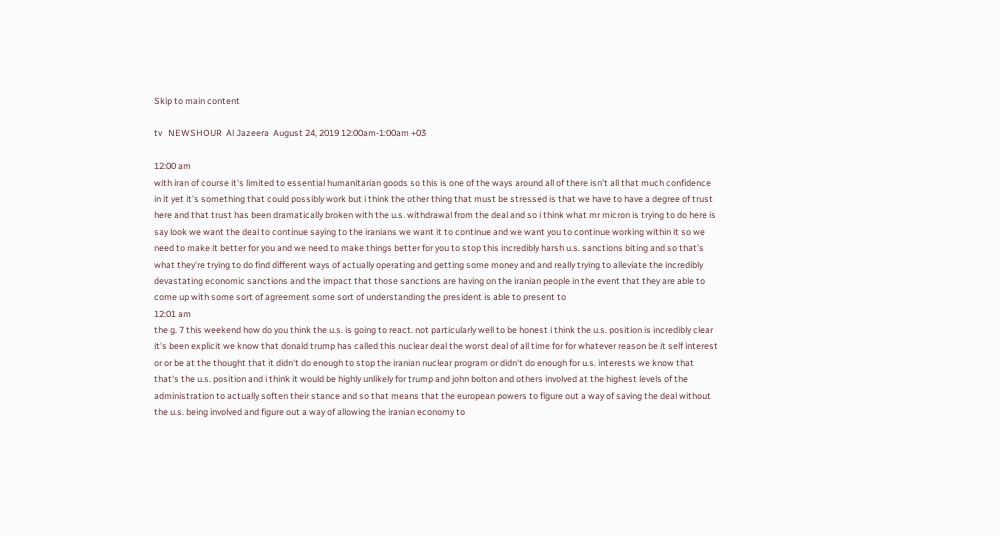Skip to main content

tv   NEWSHOUR  Al Jazeera  August 24, 2019 12:00am-1:00am +03

12:00 am
with iran of course it's limited to essential humanitarian goods so this is one of the ways around all of there isn't all that much confidence in it yet it's something that could possibly work but i think the other thing that must be stressed is that we have to have a degree of trust here and that trust has been dramatically broken with the u.s. withdrawal from the deal and so i think what mr micron is trying to do here is say look we want the deal to continue saying to the iranians we want it to continue and we want you to continue working within it so we need to make it better for you and we need to make things better for you to stop this incredibly harsh u.s. sanctions biting and so that's what they're trying to do find different ways of actually operating and getting some money and and really trying to alleviate the incredibly devastating economic sanctions and the impact that those sanctions are having on the iranian people in the event that they are able to come up with some sort of agreement some sort of understanding the president is able to present to
12:01 am
the g. 7 this weekend how do you think the u.s. is going to react. not particularly well to be honest i think the u.s. position is incredibly clear it's been explicit we know that donald trump has called this nuclear deal the worst deal of all time for for whatever reason be it self interest or or be at the thought that it didn't do enough to stop the iranian nuclear program or didn't do enough for u.s. interests we know that that's the u.s. position and i think it would be highly unlikely for trump and john bolton and others involved at the highest levels of the administration to actually soften their stance and so that means that the european powers to figure out a way of saving the deal without the u.s. being involved and figure out a way of allowing the iranian economy to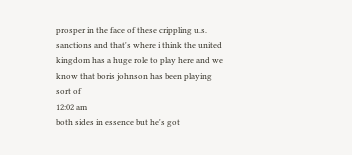prosper in the face of these crippling u.s. sanctions and that's where i think the united kingdom has a huge role to play here and we know that boris johnson has been playing sort of
12:02 am
both sides in essence but he's got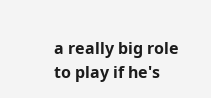a really big role to play if he's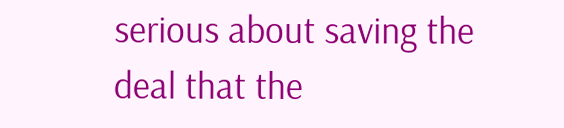serious about saving the deal that the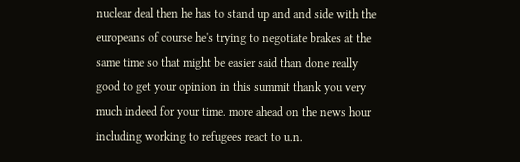nuclear deal then he has to stand up and and side with the europeans of course he's trying to negotiate brakes at the same time so that might be easier said than done really good to get your opinion in this summit thank you very much indeed for your time. more ahead on the news hour including working to refugees react to u.n.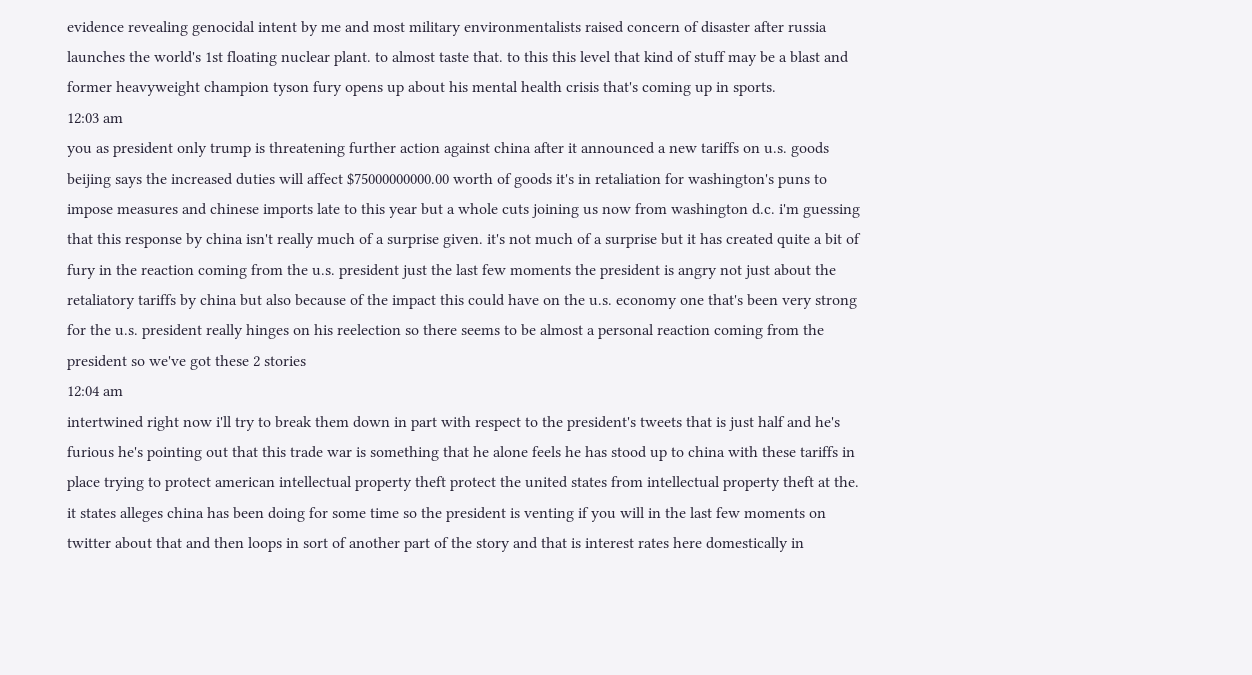evidence revealing genocidal intent by me and most military environmentalists raised concern of disaster after russia launches the world's 1st floating nuclear plant. to almost taste that. to this this level that kind of stuff may be a blast and former heavyweight champion tyson fury opens up about his mental health crisis that's coming up in sports.
12:03 am
you as president only trump is threatening further action against china after it announced a new tariffs on u.s. goods beijing says the increased duties will affect $75000000000.00 worth of goods it's in retaliation for washington's puns to impose measures and chinese imports late to this year but a whole cuts joining us now from washington d.c. i'm guessing that this response by china isn't really much of a surprise given. it's not much of a surprise but it has created quite a bit of fury in the reaction coming from the u.s. president just the last few moments the president is angry not just about the retaliatory tariffs by china but also because of the impact this could have on the u.s. economy one that's been very strong for the u.s. president really hinges on his reelection so there seems to be almost a personal reaction coming from the president so we've got these 2 stories
12:04 am
intertwined right now i'll try to break them down in part with respect to the president's tweets that is just half and he's furious he's pointing out that this trade war is something that he alone feels he has stood up to china with these tariffs in place trying to protect american intellectual property theft protect the united states from intellectual property theft at the. it states alleges china has been doing for some time so the president is venting if you will in the last few moments on twitter about that and then loops in sort of another part of the story and that is interest rates here domestically in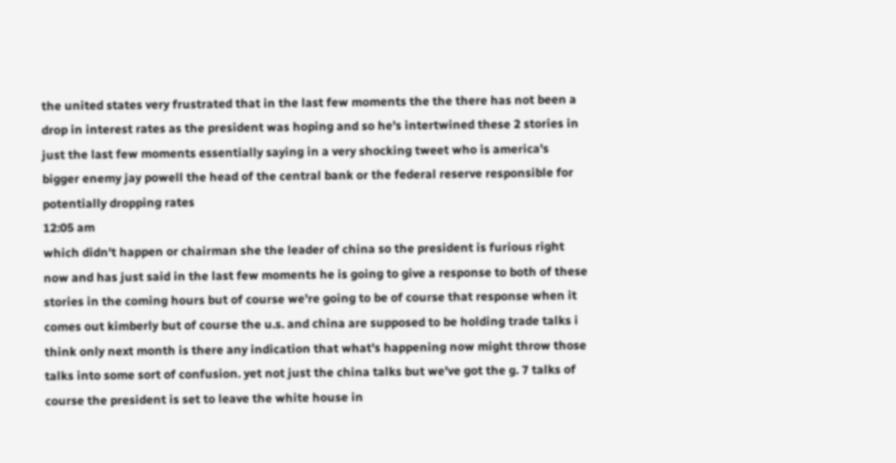the united states very frustrated that in the last few moments the the there has not been a drop in interest rates as the president was hoping and so he's intertwined these 2 stories in just the last few moments essentially saying in a very shocking tweet who is america's bigger enemy jay powell the head of the central bank or the federal reserve responsible for potentially dropping rates
12:05 am
which didn't happen or chairman she the leader of china so the president is furious right now and has just said in the last few moments he is going to give a response to both of these stories in the coming hours but of course we're going to be of course that response when it comes out kimberly but of course the u.s. and china are supposed to be holding trade talks i think only next month is there any indication that what's happening now might throw those talks into some sort of confusion. yet not just the china talks but we've got the g. 7 talks of course the president is set to leave the white house in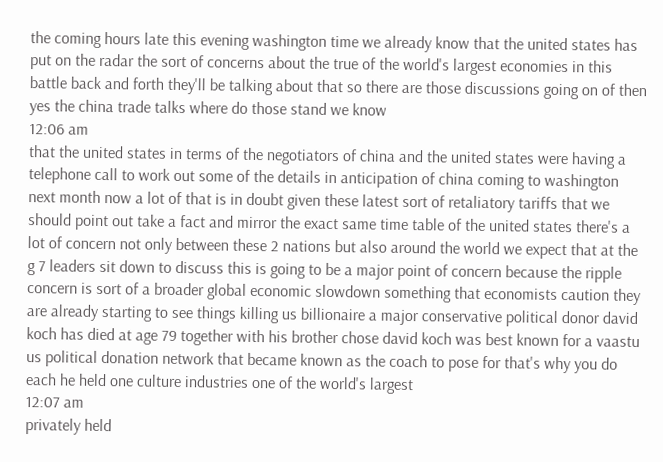the coming hours late this evening washington time we already know that the united states has put on the radar the sort of concerns about the true of the world's largest economies in this battle back and forth they'll be talking about that so there are those discussions going on of then yes the china trade talks where do those stand we know
12:06 am
that the united states in terms of the negotiators of china and the united states were having a telephone call to work out some of the details in anticipation of china coming to washington next month now a lot of that is in doubt given these latest sort of retaliatory tariffs that we should point out take a fact and mirror the exact same time table of the united states there's a lot of concern not only between these 2 nations but also around the world we expect that at the g 7 leaders sit down to discuss this is going to be a major point of concern because the ripple concern is sort of a broader global economic slowdown something that economists caution they are already starting to see things killing us billionaire a major conservative political donor david koch has died at age 79 together with his brother chose david koch was best known for a vaastu us political donation network that became known as the coach to pose for that's why you do each he held one culture industries one of the world's largest
12:07 am
privately held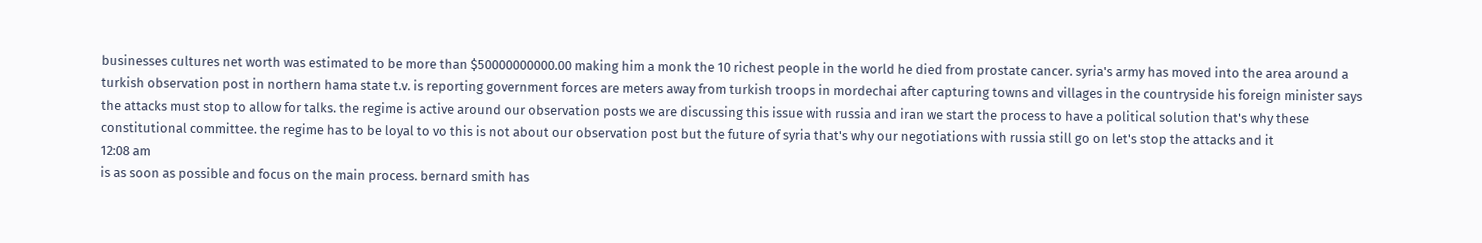businesses cultures net worth was estimated to be more than $50000000000.00 making him a monk the 10 richest people in the world he died from prostate cancer. syria's army has moved into the area around a turkish observation post in northern hama state t.v. is reporting government forces are meters away from turkish troops in mordechai after capturing towns and villages in the countryside his foreign minister says the attacks must stop to allow for talks. the regime is active around our observation posts we are discussing this issue with russia and iran we start the process to have a political solution that's why these constitutional committee. the regime has to be loyal to vo this is not about our observation post but the future of syria that's why our negotiations with russia still go on let's stop the attacks and it
12:08 am
is as soon as possible and focus on the main process. bernard smith has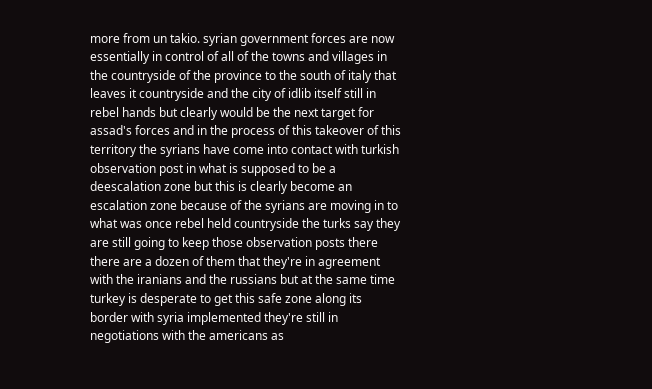more from un takio. syrian government forces are now essentially in control of all of the towns and villages in the countryside of the province to the south of italy that leaves it countryside and the city of idlib itself still in rebel hands but clearly would be the next target for assad's forces and in the process of this takeover of this territory the syrians have come into contact with turkish observation post in what is supposed to be a deescalation zone but this is clearly become an escalation zone because of the syrians are moving in to what was once rebel held countryside the turks say they are still going to keep those observation posts there there are a dozen of them that they're in agreement with the iranians and the russians but at the same time turkey is desperate to get this safe zone along its border with syria implemented they're still in negotiations with the americans as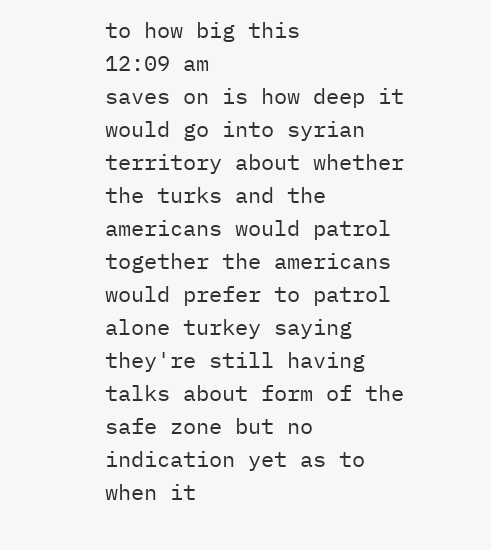to how big this
12:09 am
saves on is how deep it would go into syrian territory about whether the turks and the americans would patrol together the americans would prefer to patrol alone turkey saying they're still having talks about form of the safe zone but no indication yet as to when it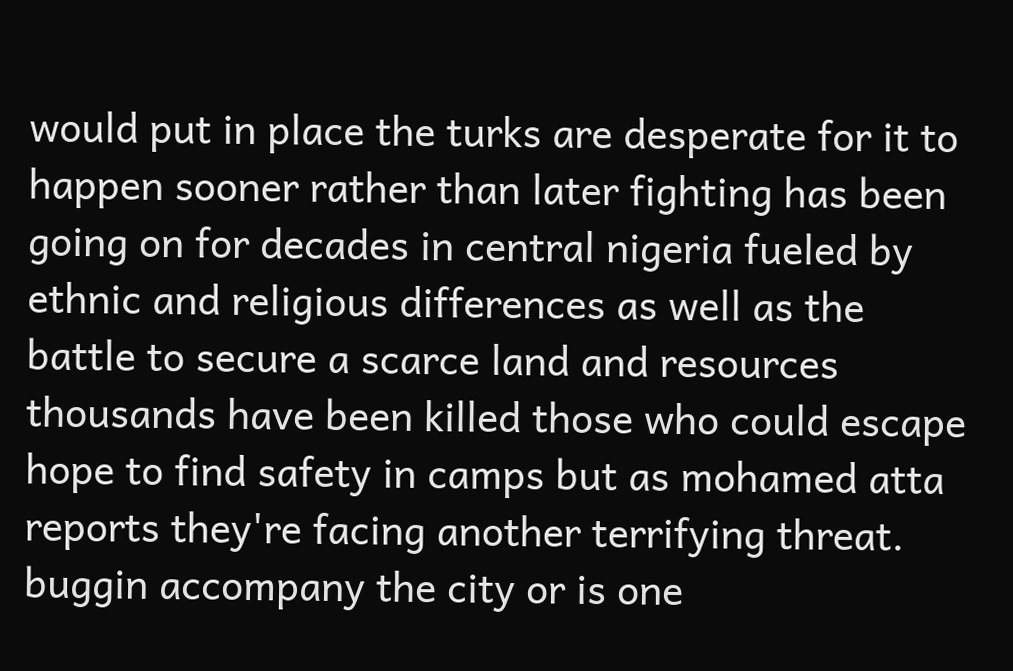would put in place the turks are desperate for it to happen sooner rather than later fighting has been going on for decades in central nigeria fueled by ethnic and religious differences as well as the battle to secure a scarce land and resources thousands have been killed those who could escape hope to find safety in camps but as mohamed atta reports they're facing another terrifying threat. buggin accompany the city or is one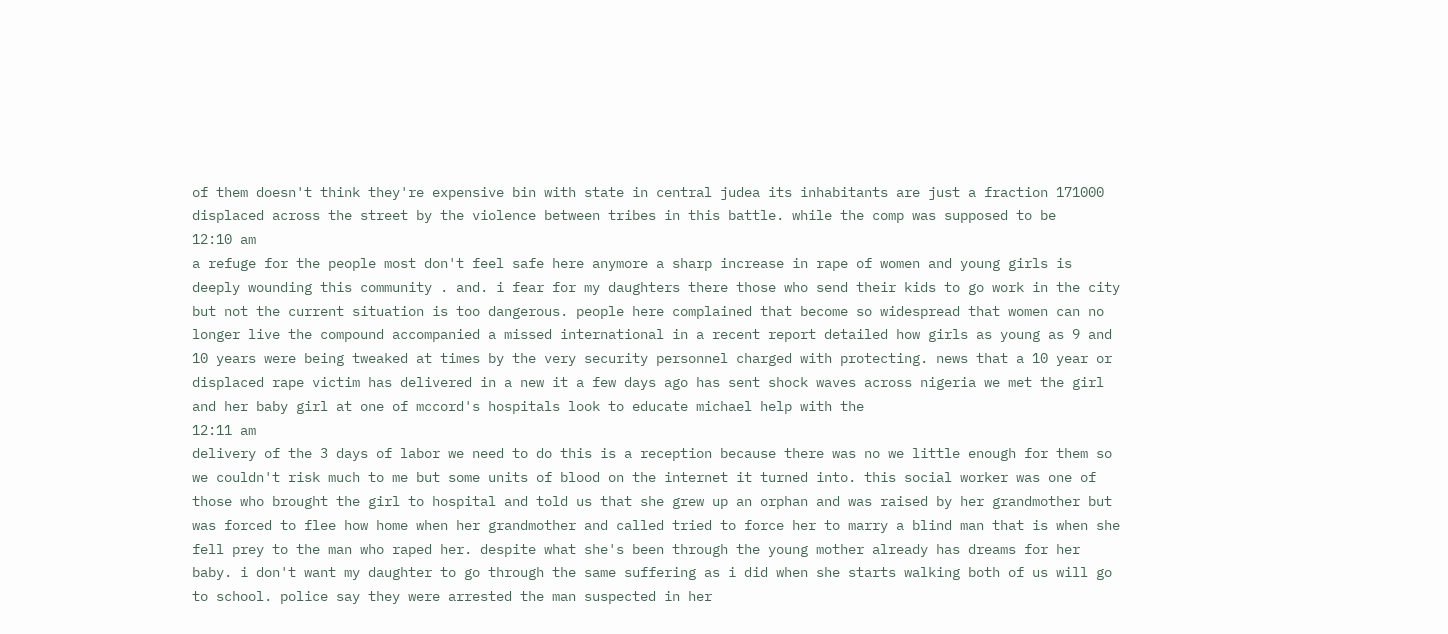of them doesn't think they're expensive bin with state in central judea its inhabitants are just a fraction 171000 displaced across the street by the violence between tribes in this battle. while the comp was supposed to be
12:10 am
a refuge for the people most don't feel safe here anymore a sharp increase in rape of women and young girls is deeply wounding this community . and. i fear for my daughters there those who send their kids to go work in the city but not the current situation is too dangerous. people here complained that become so widespread that women can no longer live the compound accompanied a missed international in a recent report detailed how girls as young as 9 and 10 years were being tweaked at times by the very security personnel charged with protecting. news that a 10 year or displaced rape victim has delivered in a new it a few days ago has sent shock waves across nigeria we met the girl and her baby girl at one of mccord's hospitals look to educate michael help with the
12:11 am
delivery of the 3 days of labor we need to do this is a reception because there was no we little enough for them so we couldn't risk much to me but some units of blood on the internet it turned into. this social worker was one of those who brought the girl to hospital and told us that she grew up an orphan and was raised by her grandmother but was forced to flee how home when her grandmother and called tried to force her to marry a blind man that is when she fell prey to the man who raped her. despite what she's been through the young mother already has dreams for her baby. i don't want my daughter to go through the same suffering as i did when she starts walking both of us will go to school. police say they were arrested the man suspected in her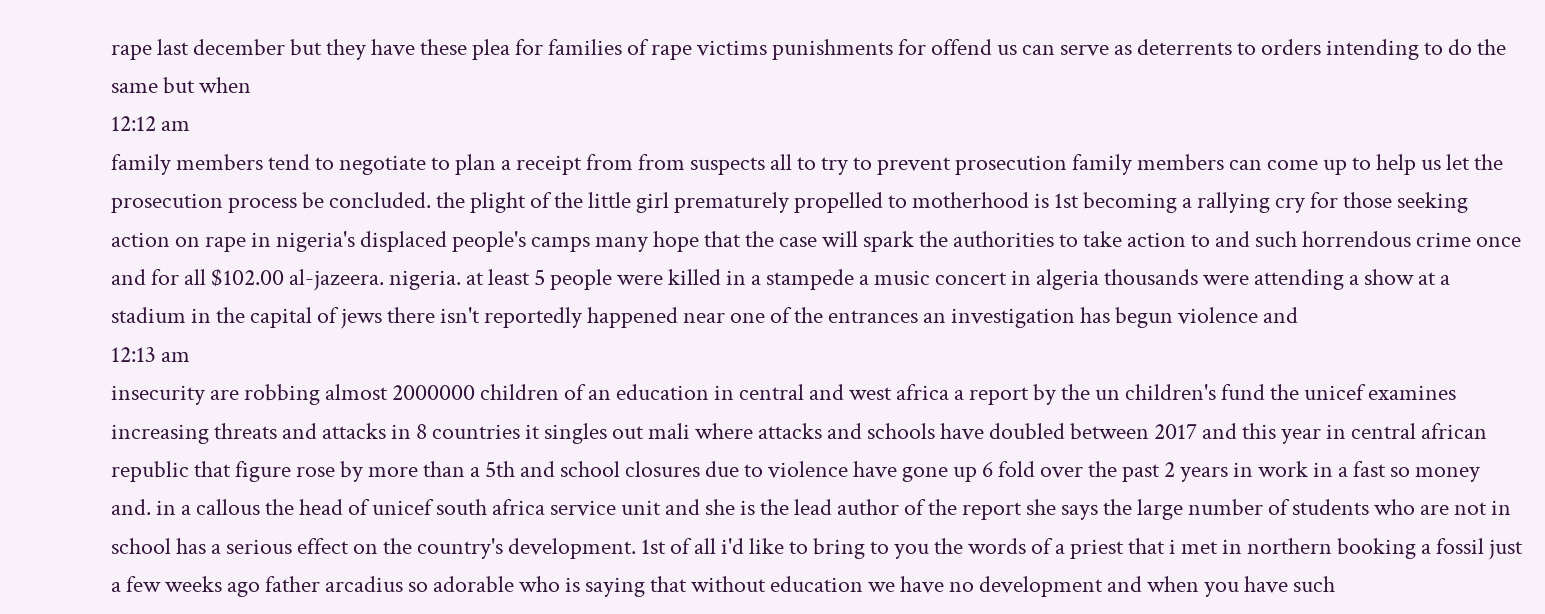rape last december but they have these plea for families of rape victims punishments for offend us can serve as deterrents to orders intending to do the same but when
12:12 am
family members tend to negotiate to plan a receipt from from suspects all to try to prevent prosecution family members can come up to help us let the prosecution process be concluded. the plight of the little girl prematurely propelled to motherhood is 1st becoming a rallying cry for those seeking action on rape in nigeria's displaced people's camps many hope that the case will spark the authorities to take action to and such horrendous crime once and for all $102.00 al-jazeera. nigeria. at least 5 people were killed in a stampede a music concert in algeria thousands were attending a show at a stadium in the capital of jews there isn't reportedly happened near one of the entrances an investigation has begun violence and
12:13 am
insecurity are robbing almost 2000000 children of an education in central and west africa a report by the un children's fund the unicef examines increasing threats and attacks in 8 countries it singles out mali where attacks and schools have doubled between 2017 and this year in central african republic that figure rose by more than a 5th and school closures due to violence have gone up 6 fold over the past 2 years in work in a fast so money and. in a callous the head of unicef south africa service unit and she is the lead author of the report she says the large number of students who are not in school has a serious effect on the country's development. 1st of all i'd like to bring to you the words of a priest that i met in northern booking a fossil just a few weeks ago father arcadius so adorable who is saying that without education we have no development and when you have such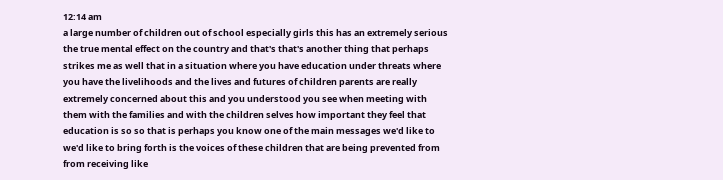12:14 am
a large number of children out of school especially girls this has an extremely serious the true mental effect on the country and that's that's another thing that perhaps strikes me as well that in a situation where you have education under threats where you have the livelihoods and the lives and futures of children parents are really extremely concerned about this and you understood you see when meeting with them with the families and with the children selves how important they feel that education is so so that is perhaps you know one of the main messages we'd like to we'd like to bring forth is the voices of these children that are being prevented from from receiving like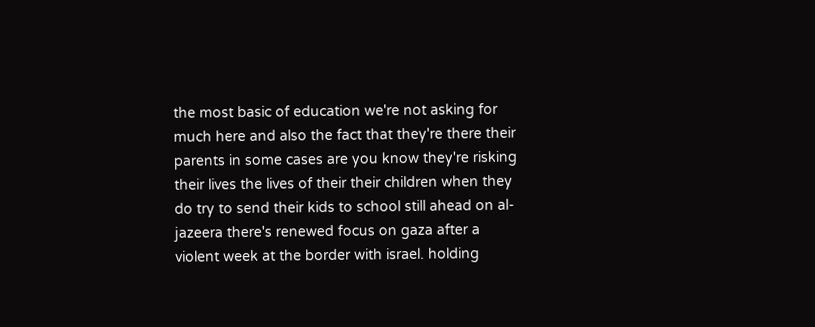the most basic of education we're not asking for much here and also the fact that they're there their parents in some cases are you know they're risking their lives the lives of their their children when they do try to send their kids to school still ahead on al-jazeera there's renewed focus on gaza after a violent week at the border with israel. holding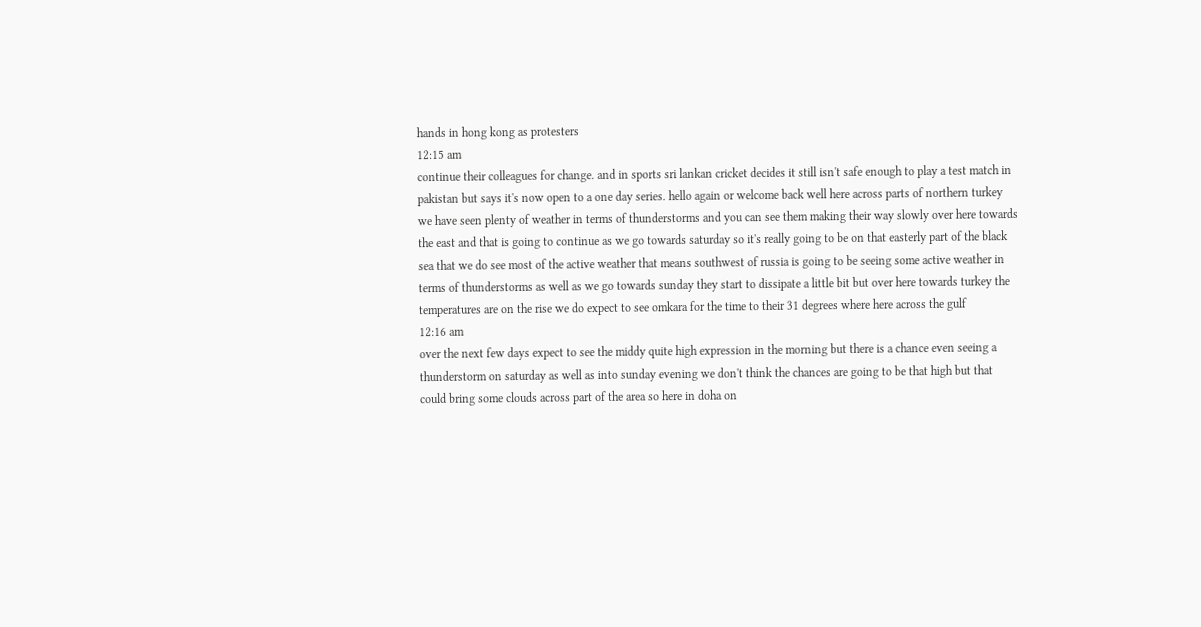hands in hong kong as protesters
12:15 am
continue their colleagues for change. and in sports sri lankan cricket decides it still isn't safe enough to play a test match in pakistan but says it's now open to a one day series. hello again or welcome back well here across parts of northern turkey we have seen plenty of weather in terms of thunderstorms and you can see them making their way slowly over here towards the east and that is going to continue as we go towards saturday so it's really going to be on that easterly part of the black sea that we do see most of the active weather that means southwest of russia is going to be seeing some active weather in terms of thunderstorms as well as we go towards sunday they start to dissipate a little bit but over here towards turkey the temperatures are on the rise we do expect to see omkara for the time to their 31 degrees where here across the gulf
12:16 am
over the next few days expect to see the middy quite high expression in the morning but there is a chance even seeing a thunderstorm on saturday as well as into sunday evening we don't think the chances are going to be that high but that could bring some clouds across part of the area so here in doha on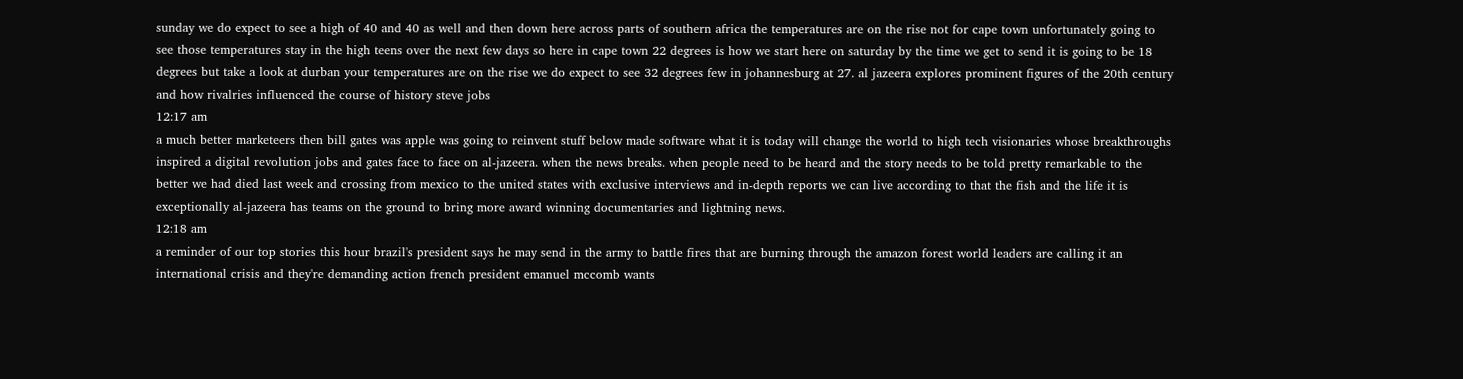sunday we do expect to see a high of 40 and 40 as well and then down here across parts of southern africa the temperatures are on the rise not for cape town unfortunately going to see those temperatures stay in the high teens over the next few days so here in cape town 22 degrees is how we start here on saturday by the time we get to send it is going to be 18 degrees but take a look at durban your temperatures are on the rise we do expect to see 32 degrees few in johannesburg at 27. al jazeera explores prominent figures of the 20th century and how rivalries influenced the course of history steve jobs
12:17 am
a much better marketeers then bill gates was apple was going to reinvent stuff below made software what it is today will change the world to high tech visionaries whose breakthroughs inspired a digital revolution jobs and gates face to face on al-jazeera. when the news breaks. when people need to be heard and the story needs to be told pretty remarkable to the better we had died last week and crossing from mexico to the united states with exclusive interviews and in-depth reports we can live according to that the fish and the life it is exceptionally al-jazeera has teams on the ground to bring more award winning documentaries and lightning news.
12:18 am
a reminder of our top stories this hour brazil's president says he may send in the army to battle fires that are burning through the amazon forest world leaders are calling it an international crisis and they're demanding action french president emanuel mccomb wants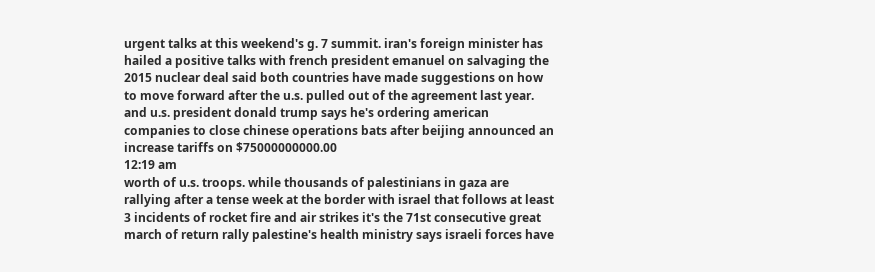urgent talks at this weekend's g. 7 summit. iran's foreign minister has hailed a positive talks with french president emanuel on salvaging the 2015 nuclear deal said both countries have made suggestions on how to move forward after the u.s. pulled out of the agreement last year. and u.s. president donald trump says he's ordering american companies to close chinese operations bats after beijing announced an increase tariffs on $75000000000.00
12:19 am
worth of u.s. troops. while thousands of palestinians in gaza are rallying after a tense week at the border with israel that follows at least 3 incidents of rocket fire and air strikes it's the 71st consecutive great march of return rally palestine's health ministry says israeli forces have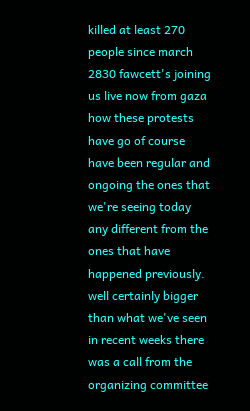killed at least 270 people since march 2830 fawcett's joining us live now from gaza how these protests have go of course have been regular and ongoing the ones that we're seeing today any different from the ones that have happened previously. well certainly bigger than what we've seen in recent weeks there was a call from the organizing committee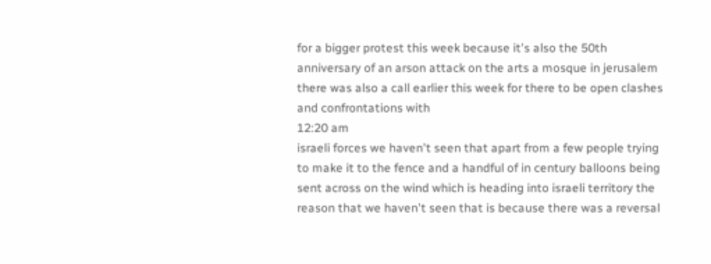for a bigger protest this week because it's also the 50th anniversary of an arson attack on the arts a mosque in jerusalem there was also a call earlier this week for there to be open clashes and confrontations with
12:20 am
israeli forces we haven't seen that apart from a few people trying to make it to the fence and a handful of in century balloons being sent across on the wind which is heading into israeli territory the reason that we haven't seen that is because there was a reversal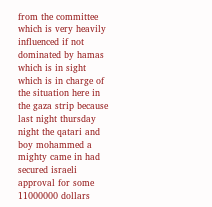from the committee which is very heavily influenced if not dominated by hamas which is in sight which is in charge of the situation here in the gaza strip because last night thursday night the qatari and boy mohammed a mighty came in had secured israeli approval for some 11000000 dollars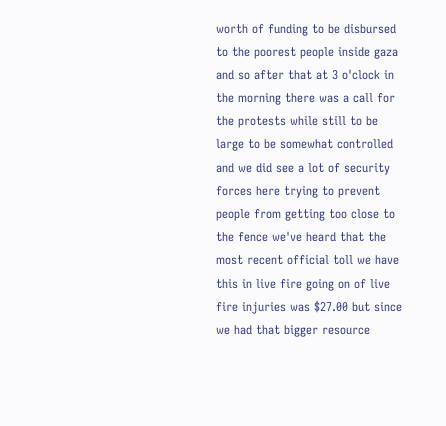worth of funding to be disbursed to the poorest people inside gaza and so after that at 3 o'clock in the morning there was a call for the protests while still to be large to be somewhat controlled and we did see a lot of security forces here trying to prevent people from getting too close to the fence we've heard that the most recent official toll we have this in live fire going on of live fire injuries was $27.00 but since we had that bigger resource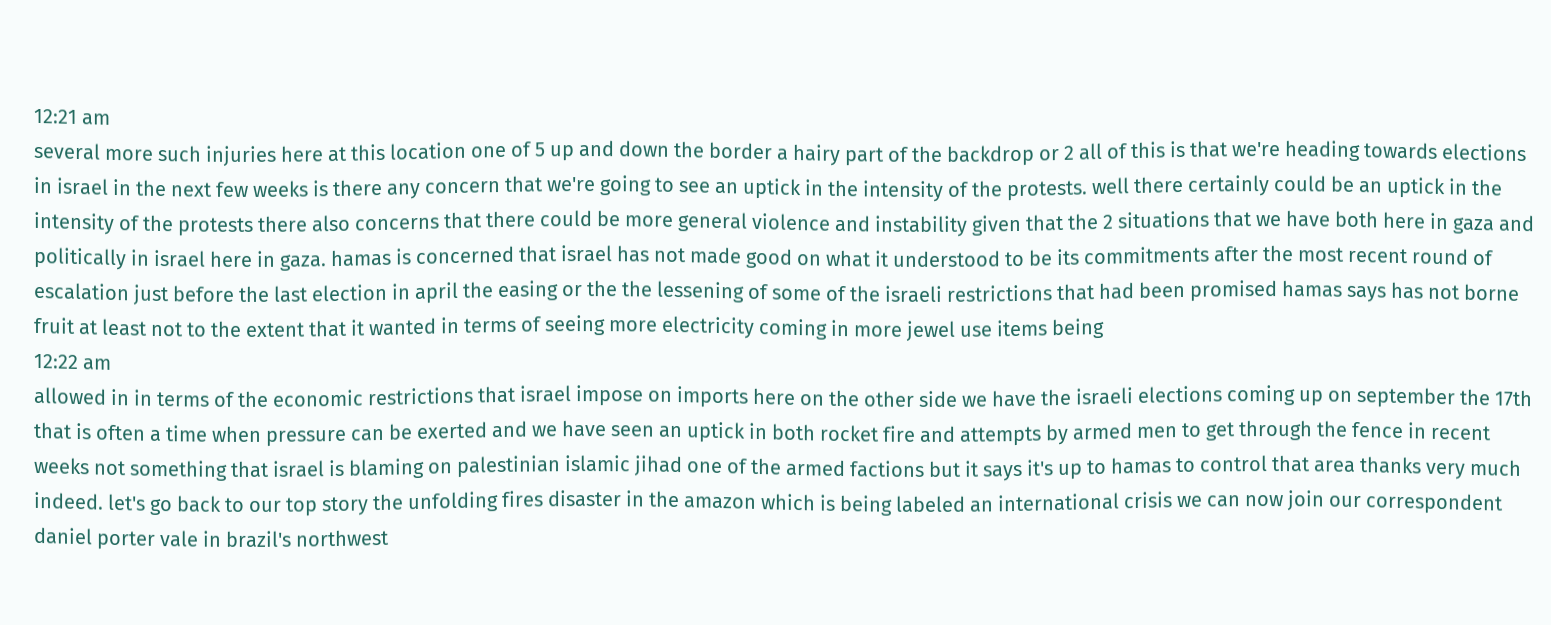12:21 am
several more such injuries here at this location one of 5 up and down the border a hairy part of the backdrop or 2 all of this is that we're heading towards elections in israel in the next few weeks is there any concern that we're going to see an uptick in the intensity of the protests. well there certainly could be an uptick in the intensity of the protests there also concerns that there could be more general violence and instability given that the 2 situations that we have both here in gaza and politically in israel here in gaza. hamas is concerned that israel has not made good on what it understood to be its commitments after the most recent round of escalation just before the last election in april the easing or the the lessening of some of the israeli restrictions that had been promised hamas says has not borne fruit at least not to the extent that it wanted in terms of seeing more electricity coming in more jewel use items being
12:22 am
allowed in in terms of the economic restrictions that israel impose on imports here on the other side we have the israeli elections coming up on september the 17th that is often a time when pressure can be exerted and we have seen an uptick in both rocket fire and attempts by armed men to get through the fence in recent weeks not something that israel is blaming on palestinian islamic jihad one of the armed factions but it says it's up to hamas to control that area thanks very much indeed. let's go back to our top story the unfolding fires disaster in the amazon which is being labeled an international crisis we can now join our correspondent daniel porter vale in brazil's northwest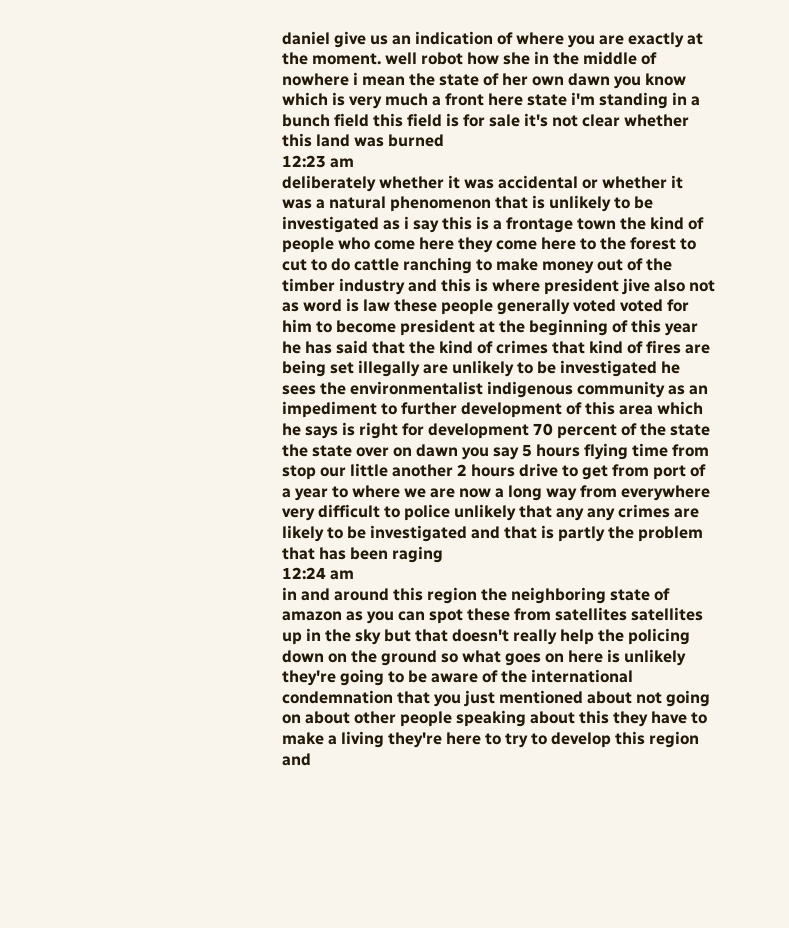daniel give us an indication of where you are exactly at the moment. well robot how she in the middle of nowhere i mean the state of her own dawn you know which is very much a front here state i'm standing in a bunch field this field is for sale it's not clear whether this land was burned
12:23 am
deliberately whether it was accidental or whether it was a natural phenomenon that is unlikely to be investigated as i say this is a frontage town the kind of people who come here they come here to the forest to cut to do cattle ranching to make money out of the timber industry and this is where president jive also not as word is law these people generally voted voted for him to become president at the beginning of this year he has said that the kind of crimes that kind of fires are being set illegally are unlikely to be investigated he sees the environmentalist indigenous community as an impediment to further development of this area which he says is right for development 70 percent of the state the state over on dawn you say 5 hours flying time from stop our little another 2 hours drive to get from port of a year to where we are now a long way from everywhere very difficult to police unlikely that any any crimes are likely to be investigated and that is partly the problem that has been raging
12:24 am
in and around this region the neighboring state of amazon as you can spot these from satellites satellites up in the sky but that doesn't really help the policing down on the ground so what goes on here is unlikely they're going to be aware of the international condemnation that you just mentioned about not going on about other people speaking about this they have to make a living they're here to try to develop this region and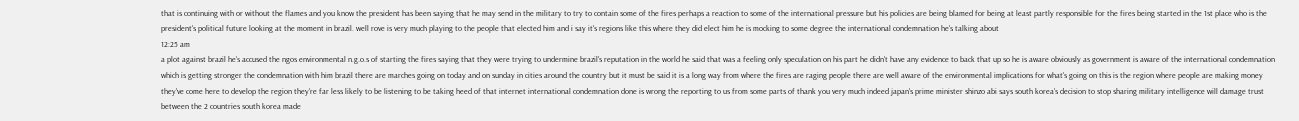that is continuing with or without the flames and you know the president has been saying that he may send in the military to try to contain some of the fires perhaps a reaction to some of the international pressure but his policies are being blamed for being at least partly responsible for the fires being started in the 1st place who is the president's political future looking at the moment in brazil. well rove is very much playing to the people that elected him and i say it's regions like this where they did elect him he is mocking to some degree the international condemnation he's talking about
12:25 am
a plot against brazil he's accused the ngos environmental n.g.o.s of starting the fires saying that they were trying to undermine brazil's reputation in the world he said that was a feeling only speculation on his part he didn't have any evidence to back that up so he is aware obviously as government is aware of the international condemnation which is getting stronger the condemnation with him brazil there are marches going on today and on sunday in cities around the country but it must be said it is a long way from where the fires are raging people there are well aware of the environmental implications for what's going on this is the region where people are making money they've come here to develop the region they're far less likely to be listening to be taking heed of that internet international condemnation done is wrong the reporting to us from some parts of thank you very much indeed japan's prime minister shinzo abi says south korea's decision to stop sharing military intelligence will damage trust between the 2 countries south korea made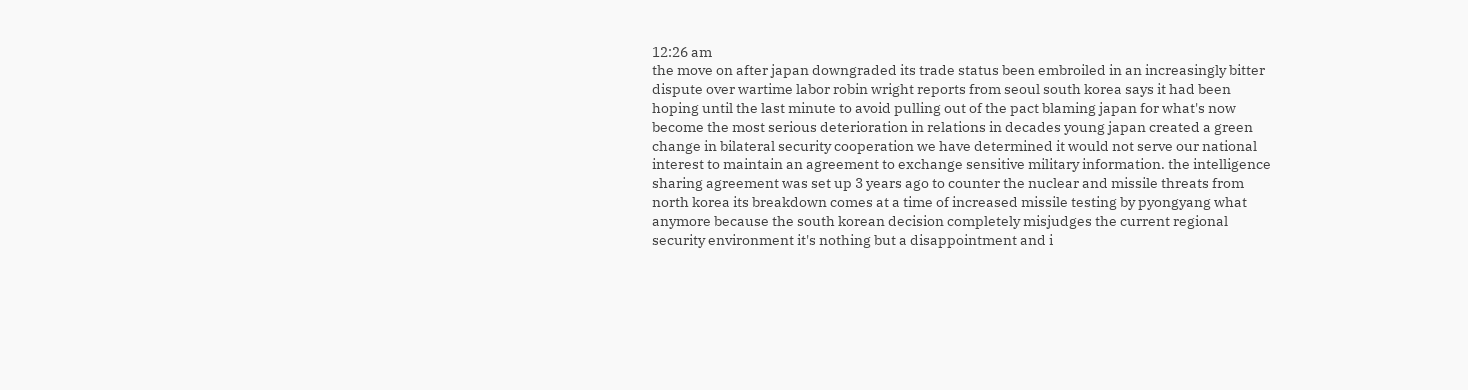12:26 am
the move on after japan downgraded its trade status been embroiled in an increasingly bitter dispute over wartime labor robin wright reports from seoul south korea says it had been hoping until the last minute to avoid pulling out of the pact blaming japan for what's now become the most serious deterioration in relations in decades young japan created a green change in bilateral security cooperation we have determined it would not serve our national interest to maintain an agreement to exchange sensitive military information. the intelligence sharing agreement was set up 3 years ago to counter the nuclear and missile threats from north korea its breakdown comes at a time of increased missile testing by pyongyang what anymore because the south korean decision completely misjudges the current regional security environment it's nothing but a disappointment and i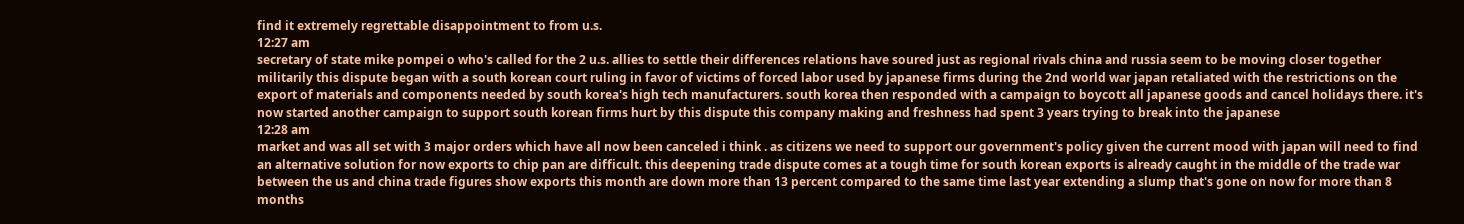find it extremely regrettable disappointment to from u.s.
12:27 am
secretary of state mike pompei o who's called for the 2 u.s. allies to settle their differences relations have soured just as regional rivals china and russia seem to be moving closer together militarily this dispute began with a south korean court ruling in favor of victims of forced labor used by japanese firms during the 2nd world war japan retaliated with the restrictions on the export of materials and components needed by south korea's high tech manufacturers. south korea then responded with a campaign to boycott all japanese goods and cancel holidays there. it's now started another campaign to support south korean firms hurt by this dispute this company making and freshness had spent 3 years trying to break into the japanese
12:28 am
market and was all set with 3 major orders which have all now been canceled i think . as citizens we need to support our government's policy given the current mood with japan will need to find an alternative solution for now exports to chip pan are difficult. this deepening trade dispute comes at a tough time for south korean exports is already caught in the middle of the trade war between the us and china trade figures show exports this month are down more than 13 percent compared to the same time last year extending a slump that's gone on now for more than 8 months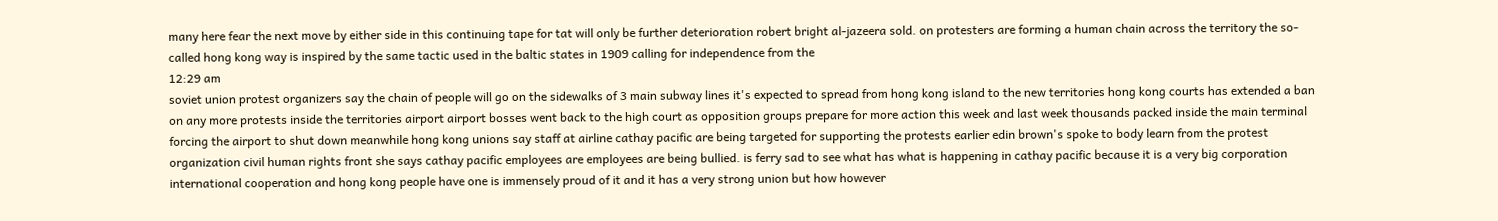many here fear the next move by either side in this continuing tape for tat will only be further deterioration robert bright al-jazeera sold. on protesters are forming a human chain across the territory the so-called hong kong way is inspired by the same tactic used in the baltic states in 1909 calling for independence from the
12:29 am
soviet union protest organizers say the chain of people will go on the sidewalks of 3 main subway lines it's expected to spread from hong kong island to the new territories hong kong courts has extended a ban on any more protests inside the territories airport airport bosses went back to the high court as opposition groups prepare for more action this week and last week thousands packed inside the main terminal forcing the airport to shut down meanwhile hong kong unions say staff at airline cathay pacific are being targeted for supporting the protests earlier edin brown's spoke to body learn from the protest organization civil human rights front she says cathay pacific employees are employees are being bullied. is ferry sad to see what has what is happening in cathay pacific because it is a very big corporation international cooperation and hong kong people have one is immensely proud of it and it has a very strong union but how however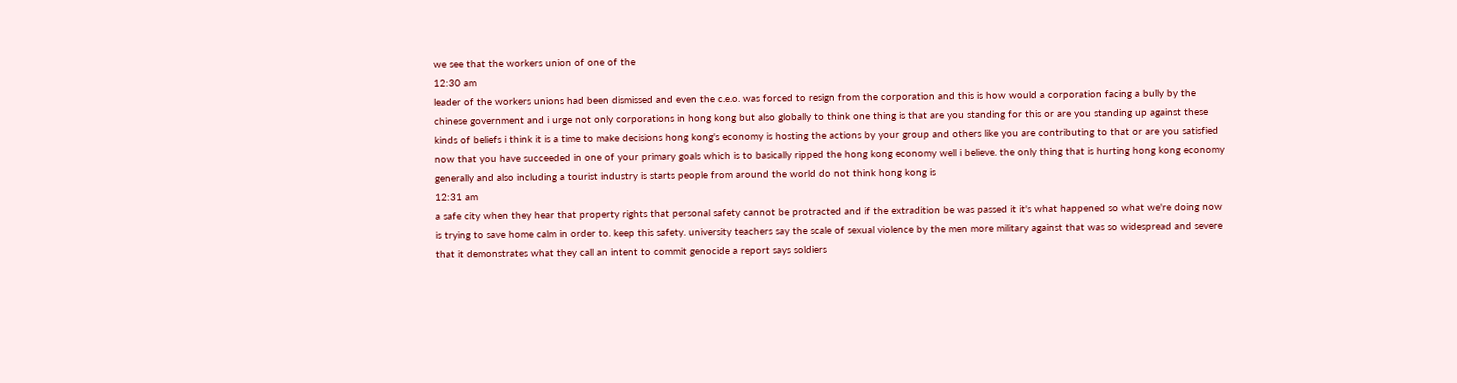we see that the workers union of one of the
12:30 am
leader of the workers unions had been dismissed and even the c.e.o. was forced to resign from the corporation and this is how would a corporation facing a bully by the chinese government and i urge not only corporations in hong kong but also globally to think one thing is that are you standing for this or are you standing up against these kinds of beliefs i think it is a time to make decisions hong kong's economy is hosting the actions by your group and others like you are contributing to that or are you satisfied now that you have succeeded in one of your primary goals which is to basically ripped the hong kong economy well i believe. the only thing that is hurting hong kong economy generally and also including a tourist industry is starts people from around the world do not think hong kong is
12:31 am
a safe city when they hear that property rights that personal safety cannot be protracted and if the extradition be was passed it it's what happened so what we're doing now is trying to save home calm in order to. keep this safety. university teachers say the scale of sexual violence by the men more military against that was so widespread and severe that it demonstrates what they call an intent to commit genocide a report says soldiers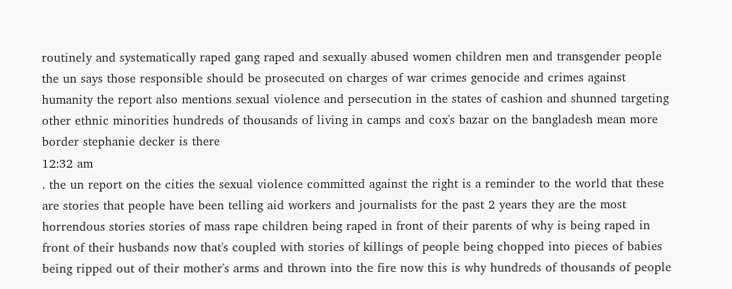routinely and systematically raped gang raped and sexually abused women children men and transgender people the un says those responsible should be prosecuted on charges of war crimes genocide and crimes against humanity the report also mentions sexual violence and persecution in the states of cashion and shunned targeting other ethnic minorities hundreds of thousands of living in camps and cox's bazar on the bangladesh mean more border stephanie decker is there
12:32 am
. the un report on the cities the sexual violence committed against the right is a reminder to the world that these are stories that people have been telling aid workers and journalists for the past 2 years they are the most horrendous stories stories of mass rape children being raped in front of their parents of why is being raped in front of their husbands now that's coupled with stories of killings of people being chopped into pieces of babies being ripped out of their mother's arms and thrown into the fire now this is why hundreds of thousands of people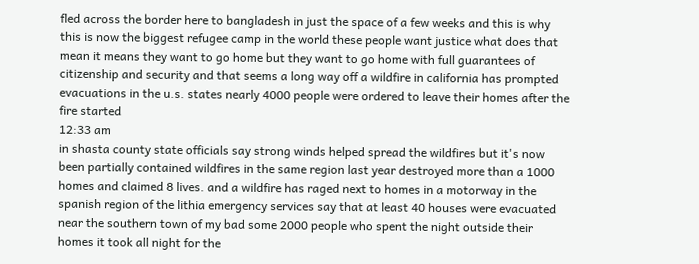fled across the border here to bangladesh in just the space of a few weeks and this is why this is now the biggest refugee camp in the world these people want justice what does that mean it means they want to go home but they want to go home with full guarantees of citizenship and security and that seems a long way off a wildfire in california has prompted evacuations in the u.s. states nearly 4000 people were ordered to leave their homes after the fire started
12:33 am
in shasta county state officials say strong winds helped spread the wildfires but it's now been partially contained wildfires in the same region last year destroyed more than a 1000 homes and claimed 8 lives. and a wildfire has raged next to homes in a motorway in the spanish region of the lithia emergency services say that at least 40 houses were evacuated near the southern town of my bad some 2000 people who spent the night outside their homes it took all night for the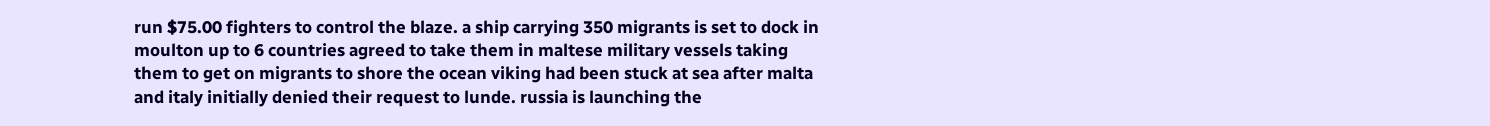run $75.00 fighters to control the blaze. a ship carrying 350 migrants is set to dock in moulton up to 6 countries agreed to take them in maltese military vessels taking them to get on migrants to shore the ocean viking had been stuck at sea after malta and italy initially denied their request to lunde. russia is launching the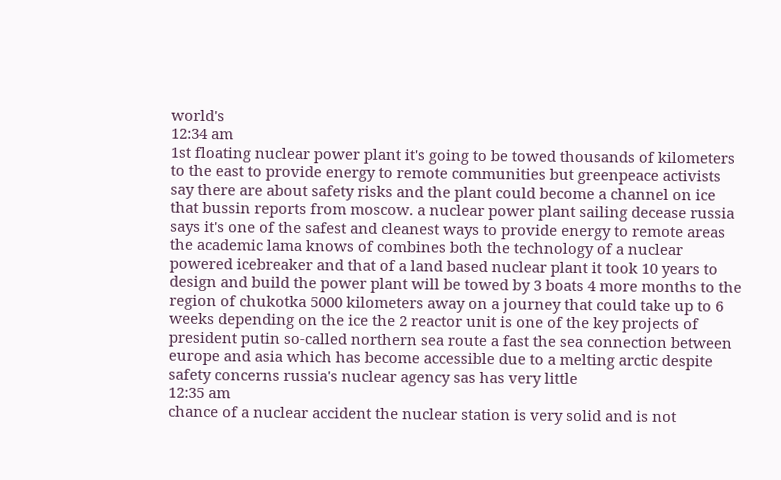world's
12:34 am
1st floating nuclear power plant it's going to be towed thousands of kilometers to the east to provide energy to remote communities but greenpeace activists say there are about safety risks and the plant could become a channel on ice that bussin reports from moscow. a nuclear power plant sailing decease russia says it's one of the safest and cleanest ways to provide energy to remote areas the academic lama knows of combines both the technology of a nuclear powered icebreaker and that of a land based nuclear plant it took 10 years to design and build the power plant will be towed by 3 boats 4 more months to the region of chukotka 5000 kilometers away on a journey that could take up to 6 weeks depending on the ice the 2 reactor unit is one of the key projects of president putin so-called northern sea route a fast the sea connection between europe and asia which has become accessible due to a melting arctic despite safety concerns russia's nuclear agency sas has very little
12:35 am
chance of a nuclear accident the nuclear station is very solid and is not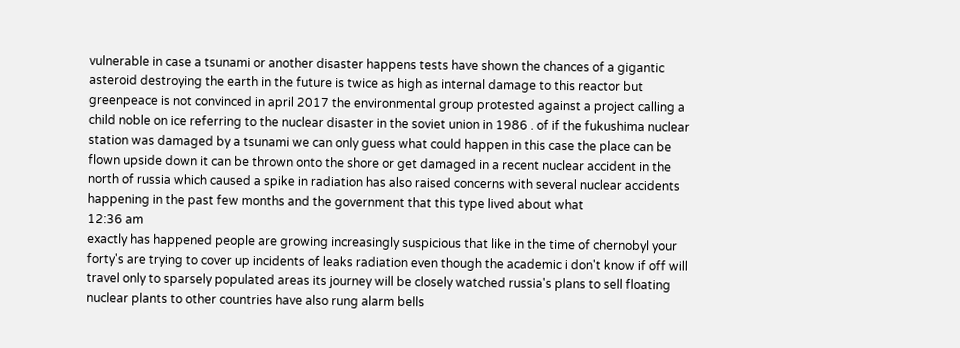vulnerable in case a tsunami or another disaster happens tests have shown the chances of a gigantic asteroid destroying the earth in the future is twice as high as internal damage to this reactor but greenpeace is not convinced in april 2017 the environmental group protested against a project calling a child noble on ice referring to the nuclear disaster in the soviet union in 1986 . of if the fukushima nuclear station was damaged by a tsunami we can only guess what could happen in this case the place can be flown upside down it can be thrown onto the shore or get damaged in a recent nuclear accident in the north of russia which caused a spike in radiation has also raised concerns with several nuclear accidents happening in the past few months and the government that this type lived about what
12:36 am
exactly has happened people are growing increasingly suspicious that like in the time of chernobyl your forty's are trying to cover up incidents of leaks radiation even though the academic i don't know if off will travel only to sparsely populated areas its journey will be closely watched russia's plans to sell floating nuclear plants to other countries have also rung alarm bells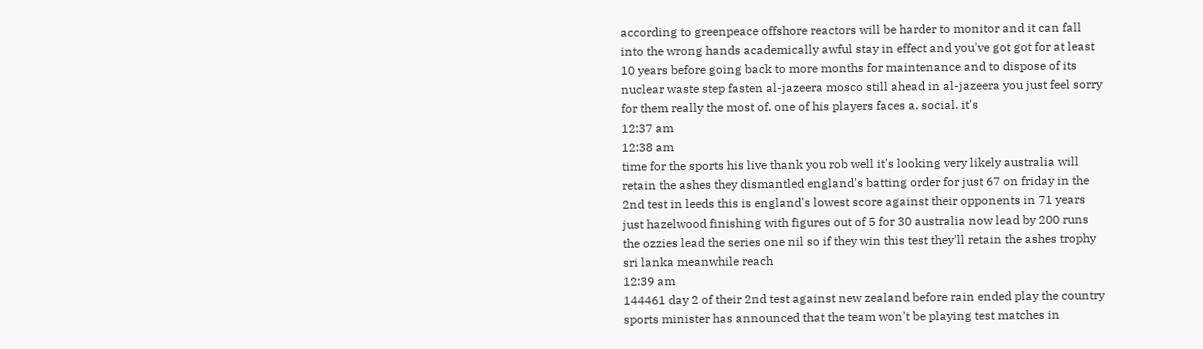according to greenpeace offshore reactors will be harder to monitor and it can fall into the wrong hands academically awful stay in effect and you've got got for at least 10 years before going back to more months for maintenance and to dispose of its nuclear waste step fasten al-jazeera mosco still ahead in al-jazeera you just feel sorry for them really the most of. one of his players faces a. social. it's
12:37 am
12:38 am
time for the sports his live thank you rob well it's looking very likely australia will retain the ashes they dismantled england's batting order for just 67 on friday in the 2nd test in leeds this is england's lowest score against their opponents in 71 years just hazelwood finishing with figures out of 5 for 30 australia now lead by 200 runs the ozzies lead the series one nil so if they win this test they'll retain the ashes trophy sri lanka meanwhile reach
12:39 am
144461 day 2 of their 2nd test against new zealand before rain ended play the country sports minister has announced that the team won't be playing test matches in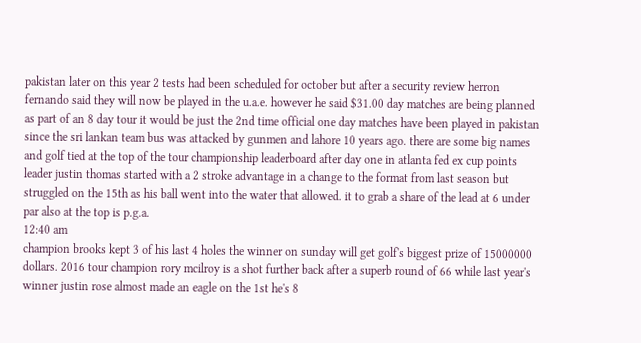pakistan later on this year 2 tests had been scheduled for october but after a security review herron fernando said they will now be played in the u.a.e. however he said $31.00 day matches are being planned as part of an 8 day tour it would be just the 2nd time official one day matches have been played in pakistan since the sri lankan team bus was attacked by gunmen and lahore 10 years ago. there are some big names and golf tied at the top of the tour championship leaderboard after day one in atlanta fed ex cup points leader justin thomas started with a 2 stroke advantage in a change to the format from last season but struggled on the 15th as his ball went into the water that allowed. it to grab a share of the lead at 6 under par also at the top is p.g.a.
12:40 am
champion brooks kept 3 of his last 4 holes the winner on sunday will get golf's biggest prize of 15000000 dollars. 2016 tour champion rory mcilroy is a shot further back after a superb round of 66 while last year's winner justin rose almost made an eagle on the 1st he's 8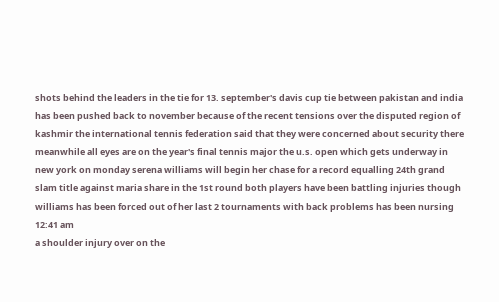shots behind the leaders in the tie for 13. september's davis cup tie between pakistan and india has been pushed back to november because of the recent tensions over the disputed region of kashmir the international tennis federation said that they were concerned about security there meanwhile all eyes are on the year's final tennis major the u.s. open which gets underway in new york on monday serena williams will begin her chase for a record equalling 24th grand slam title against maria share in the 1st round both players have been battling injuries though williams has been forced out of her last 2 tournaments with back problems has been nursing
12:41 am
a shoulder injury over on the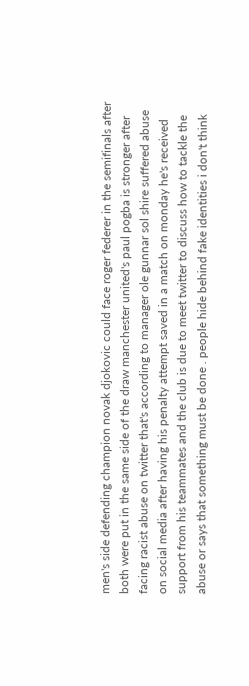men's side defending champion novak djokovic could face roger federer in the semifinals after both were put in the same side of the draw manchester united's paul pogba is stronger after facing racist abuse on twitter that's according to manager ole gunnar sol shire suffered abuse on social media after having his penalty attempt saved in a match on monday he's received support from his teammates and the club is due to meet twitter to discuss how to tackle the abuse or says that something must be done . people hide behind fake identities i don't think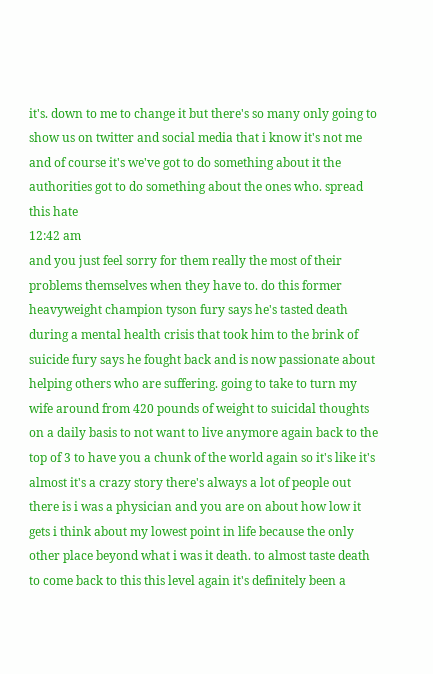it's. down to me to change it but there's so many only going to show us on twitter and social media that i know it's not me and of course it's we've got to do something about it the authorities got to do something about the ones who. spread this hate
12:42 am
and you just feel sorry for them really the most of their problems themselves when they have to. do this former heavyweight champion tyson fury says he's tasted death during a mental health crisis that took him to the brink of suicide fury says he fought back and is now passionate about helping others who are suffering. going to take to turn my wife around from 420 pounds of weight to suicidal thoughts on a daily basis to not want to live anymore again back to the top of 3 to have you a chunk of the world again so it's like it's almost it's a crazy story there's always a lot of people out there is i was a physician and you are on about how low it gets i think about my lowest point in life because the only other place beyond what i was it death. to almost taste death to come back to this this level again it's definitely been a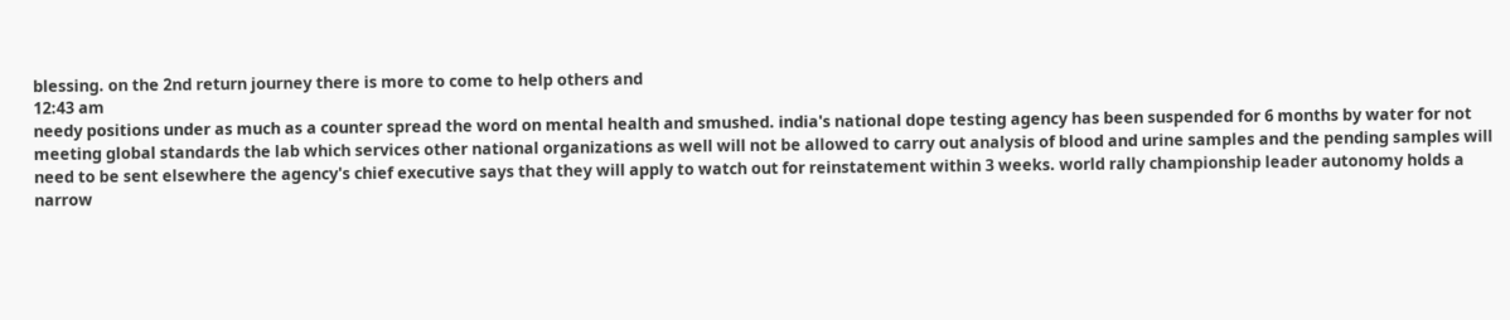blessing. on the 2nd return journey there is more to come to help others and
12:43 am
needy positions under as much as a counter spread the word on mental health and smushed. india's national dope testing agency has been suspended for 6 months by water for not meeting global standards the lab which services other national organizations as well will not be allowed to carry out analysis of blood and urine samples and the pending samples will need to be sent elsewhere the agency's chief executive says that they will apply to watch out for reinstatement within 3 weeks. world rally championship leader autonomy holds a narrow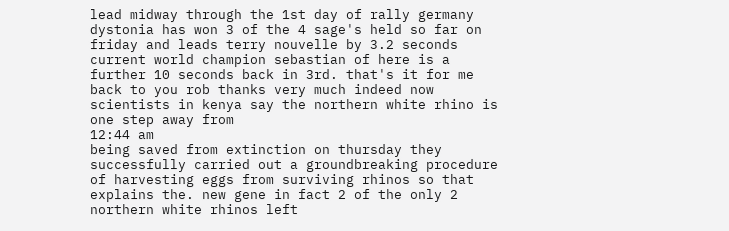lead midway through the 1st day of rally germany dystonia has won 3 of the 4 sage's held so far on friday and leads terry nouvelle by 3.2 seconds current world champion sebastian of here is a further 10 seconds back in 3rd. that's it for me back to you rob thanks very much indeed now scientists in kenya say the northern white rhino is one step away from
12:44 am
being saved from extinction on thursday they successfully carried out a groundbreaking procedure of harvesting eggs from surviving rhinos so that explains the. new gene in fact 2 of the only 2 northern white rhinos left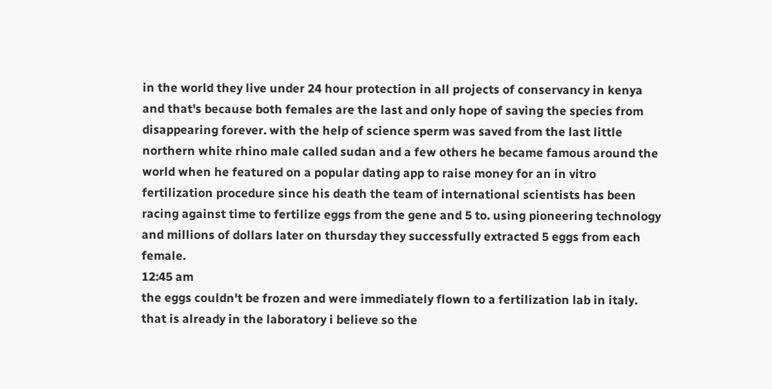in the world they live under 24 hour protection in all projects of conservancy in kenya and that's because both females are the last and only hope of saving the species from disappearing forever. with the help of science sperm was saved from the last little northern white rhino male called sudan and a few others he became famous around the world when he featured on a popular dating app to raise money for an in vitro fertilization procedure since his death the team of international scientists has been racing against time to fertilize eggs from the gene and 5 to. using pioneering technology and millions of dollars later on thursday they successfully extracted 5 eggs from each female.
12:45 am
the eggs couldn't be frozen and were immediately flown to a fertilization lab in italy. that is already in the laboratory i believe so the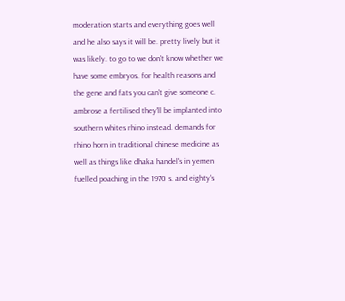moderation starts and everything goes well and he also says it will be. pretty lively but it was likely. to go to we don't know whether we have some embryos. for health reasons and the gene and fats you can't give someone c. ambrose a fertilised they'll be implanted into southern whites rhino instead. demands for rhino horn in traditional chinese medicine as well as things like dhaka handel's in yemen fuelled poaching in the 1970 s. and eighty's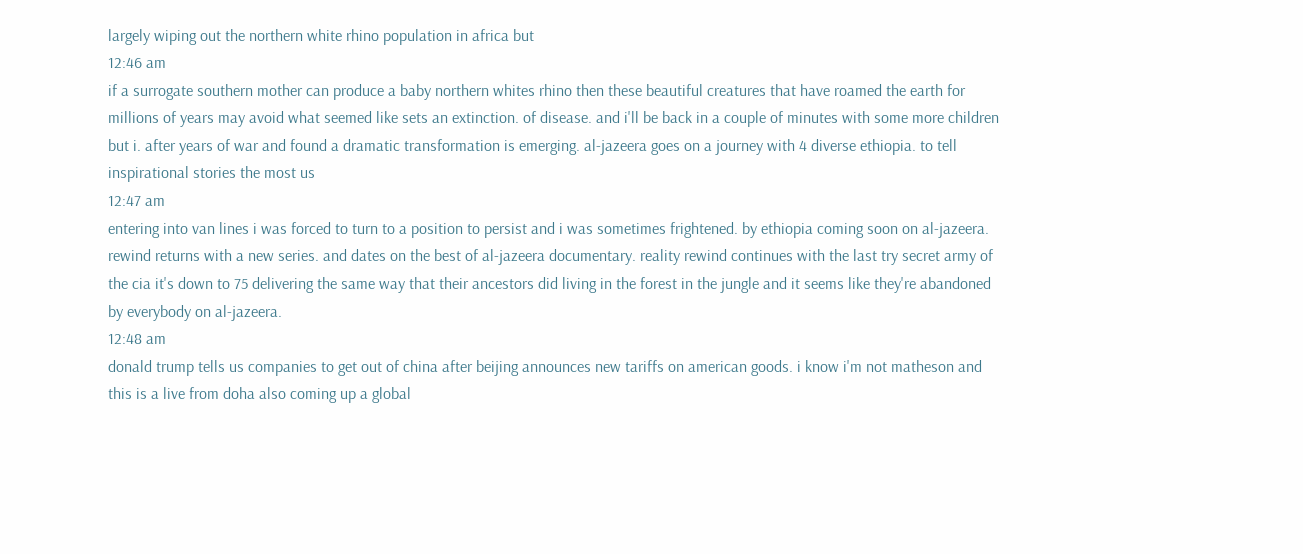largely wiping out the northern white rhino population in africa but
12:46 am
if a surrogate southern mother can produce a baby northern whites rhino then these beautiful creatures that have roamed the earth for millions of years may avoid what seemed like sets an extinction. of disease. and i'll be back in a couple of minutes with some more children but i. after years of war and found a dramatic transformation is emerging. al-jazeera goes on a journey with 4 diverse ethiopia. to tell inspirational stories the most us
12:47 am
entering into van lines i was forced to turn to a position to persist and i was sometimes frightened. by ethiopia coming soon on al-jazeera. rewind returns with a new series. and dates on the best of al-jazeera documentary. reality rewind continues with the last try secret army of the cia it's down to 75 delivering the same way that their ancestors did living in the forest in the jungle and it seems like they're abandoned by everybody on al-jazeera.
12:48 am
donald trump tells us companies to get out of china after beijing announces new tariffs on american goods. i know i'm not matheson and this is a live from doha also coming up a global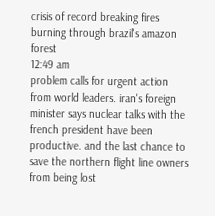crisis of record breaking fires burning through brazil's amazon forest
12:49 am
problem calls for urgent action from world leaders. iran's foreign minister says nuclear talks with the french president have been productive. and the last chance to save the northern flight line owners from being lost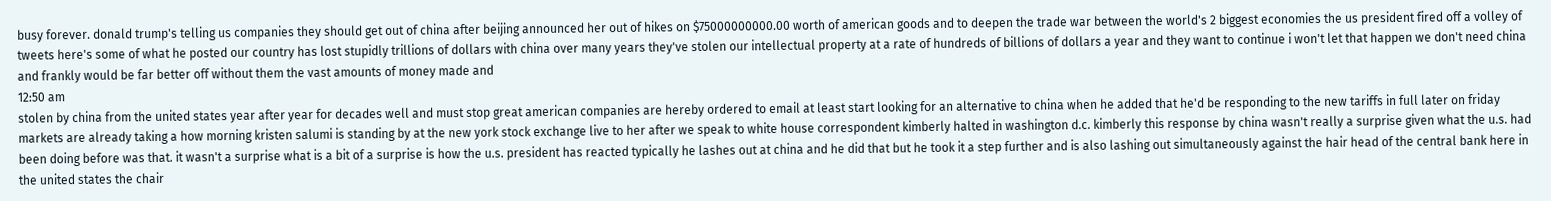busy forever. donald trump's telling us companies they should get out of china after beijing announced her out of hikes on $75000000000.00 worth of american goods and to deepen the trade war between the world's 2 biggest economies the us president fired off a volley of tweets here's some of what he posted our country has lost stupidly trillions of dollars with china over many years they've stolen our intellectual property at a rate of hundreds of billions of dollars a year and they want to continue i won't let that happen we don't need china and frankly would be far better off without them the vast amounts of money made and
12:50 am
stolen by china from the united states year after year for decades well and must stop great american companies are hereby ordered to email at least start looking for an alternative to china when he added that he'd be responding to the new tariffs in full later on friday markets are already taking a how morning kristen salumi is standing by at the new york stock exchange live to her after we speak to white house correspondent kimberly halted in washington d.c. kimberly this response by china wasn't really a surprise given what the u.s. had been doing before was that. it wasn't a surprise what is a bit of a surprise is how the u.s. president has reacted typically he lashes out at china and he did that but he took it a step further and is also lashing out simultaneously against the hair head of the central bank here in the united states the chair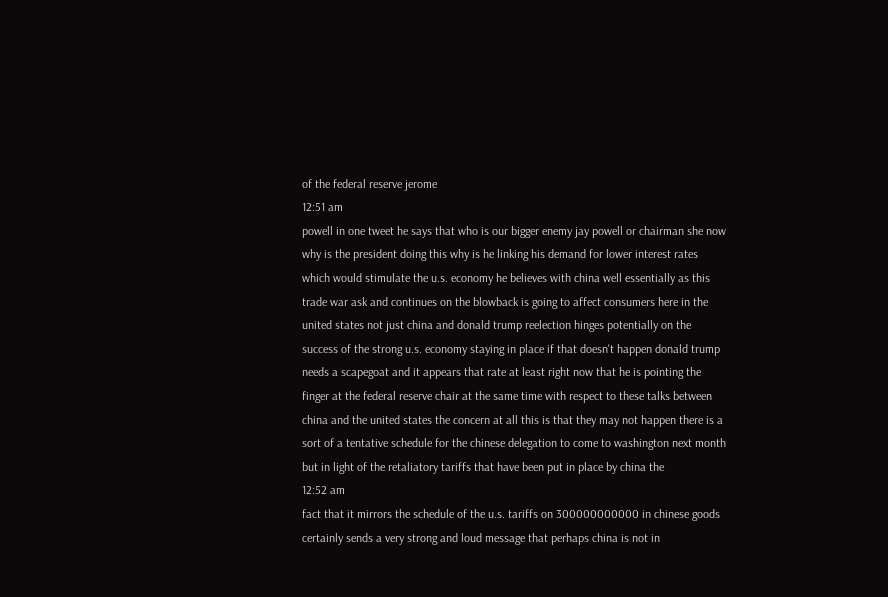of the federal reserve jerome
12:51 am
powell in one tweet he says that who is our bigger enemy jay powell or chairman she now why is the president doing this why is he linking his demand for lower interest rates which would stimulate the u.s. economy he believes with china well essentially as this trade war ask and continues on the blowback is going to affect consumers here in the united states not just china and donald trump reelection hinges potentially on the success of the strong u.s. economy staying in place if that doesn't happen donald trump needs a scapegoat and it appears that rate at least right now that he is pointing the finger at the federal reserve chair at the same time with respect to these talks between china and the united states the concern at all this is that they may not happen there is a sort of a tentative schedule for the chinese delegation to come to washington next month but in light of the retaliatory tariffs that have been put in place by china the
12:52 am
fact that it mirrors the schedule of the u.s. tariffs on 300000000000 in chinese goods certainly sends a very strong and loud message that perhaps china is not in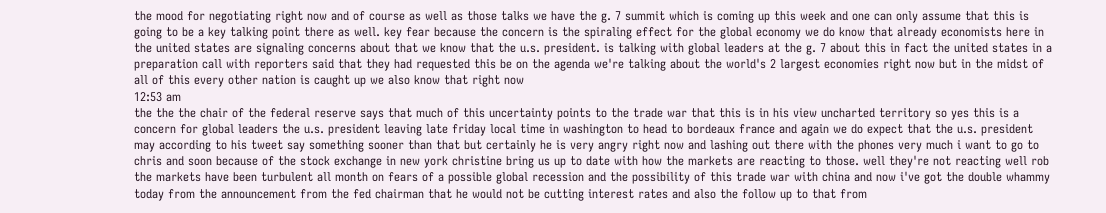the mood for negotiating right now and of course as well as those talks we have the g. 7 summit which is coming up this week and one can only assume that this is going to be a key talking point there as well. key fear because the concern is the spiraling effect for the global economy we do know that already economists here in the united states are signaling concerns about that we know that the u.s. president. is talking with global leaders at the g. 7 about this in fact the united states in a preparation call with reporters said that they had requested this be on the agenda we're talking about the world's 2 largest economies right now but in the midst of all of this every other nation is caught up we also know that right now
12:53 am
the the the chair of the federal reserve says that much of this uncertainty points to the trade war that this is in his view uncharted territory so yes this is a concern for global leaders the u.s. president leaving late friday local time in washington to head to bordeaux france and again we do expect that the u.s. president may according to his tweet say something sooner than that but certainly he is very angry right now and lashing out there with the phones very much i want to go to chris and soon because of the stock exchange in new york christine bring us up to date with how the markets are reacting to those. well they're not reacting well rob the markets have been turbulent all month on fears of a possible global recession and the possibility of this trade war with china and now i've got the double whammy today from the announcement from the fed chairman that he would not be cutting interest rates and also the follow up to that from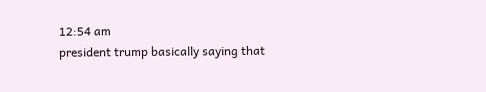12:54 am
president trump basically saying that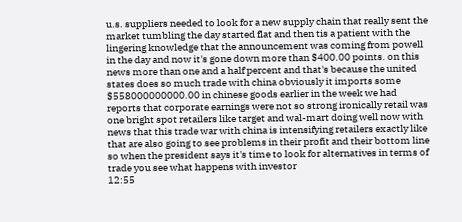u.s. suppliers needed to look for a new supply chain that really sent the market tumbling the day started flat and then tis a patient with the lingering knowledge that the announcement was coming from powell in the day and now it's gone down more than $400.00 points. on this news more than one and a half percent and that's because the united states does so much trade with china obviously it imports some $558000000000.00 in chinese goods earlier in the week we had reports that corporate earnings were not so strong ironically retail was one bright spot retailers like target and wal-mart doing well now with news that this trade war with china is intensifying retailers exactly like that are also going to see problems in their profit and their bottom line so when the president says it's time to look for alternatives in terms of trade you see what happens with investor
12:55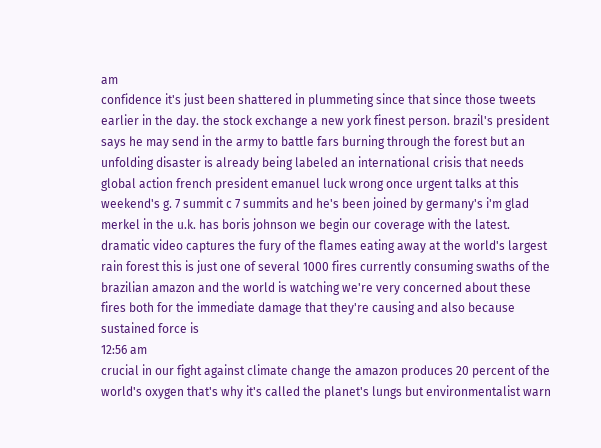am
confidence it's just been shattered in plummeting since that since those tweets earlier in the day. the stock exchange a new york finest person. brazil's president says he may send in the army to battle fars burning through the forest but an unfolding disaster is already being labeled an international crisis that needs global action french president emanuel luck wrong once urgent talks at this weekend's g. 7 summit c 7 summits and he's been joined by germany's i'm glad merkel in the u.k. has boris johnson we begin our coverage with the latest. dramatic video captures the fury of the flames eating away at the world's largest rain forest this is just one of several 1000 fires currently consuming swaths of the brazilian amazon and the world is watching we're very concerned about these fires both for the immediate damage that they're causing and also because sustained force is
12:56 am
crucial in our fight against climate change the amazon produces 20 percent of the world's oxygen that's why it's called the planet's lungs but environmentalist warn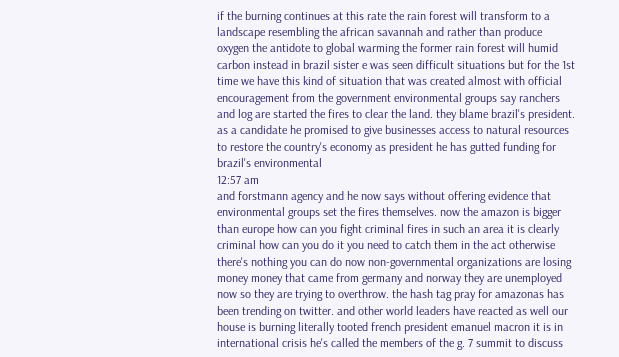if the burning continues at this rate the rain forest will transform to a landscape resembling the african savannah and rather than produce oxygen the antidote to global warming the former rain forest will humid carbon instead in brazil sister e was seen difficult situations but for the 1st time we have this kind of situation that was created almost with official encouragement from the government environmental groups say ranchers and log are started the fires to clear the land. they blame brazil's president. as a candidate he promised to give businesses access to natural resources to restore the country's economy as president he has gutted funding for brazil's environmental
12:57 am
and forstmann agency and he now says without offering evidence that environmental groups set the fires themselves. now the amazon is bigger than europe how can you fight criminal fires in such an area it is clearly criminal how can you do it you need to catch them in the act otherwise there's nothing you can do now non-governmental organizations are losing money money that came from germany and norway they are unemployed now so they are trying to overthrow. the hash tag pray for amazonas has been trending on twitter. and other world leaders have reacted as well our house is burning literally tooted french president emanuel macron it is in international crisis he's called the members of the g. 7 summit to discuss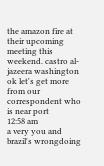the amazon fire at their upcoming meeting this weekend. castro al-jazeera washington ok let's get more from our correspondent who is near port
12:58 am
a very you and brazil's wrongdoing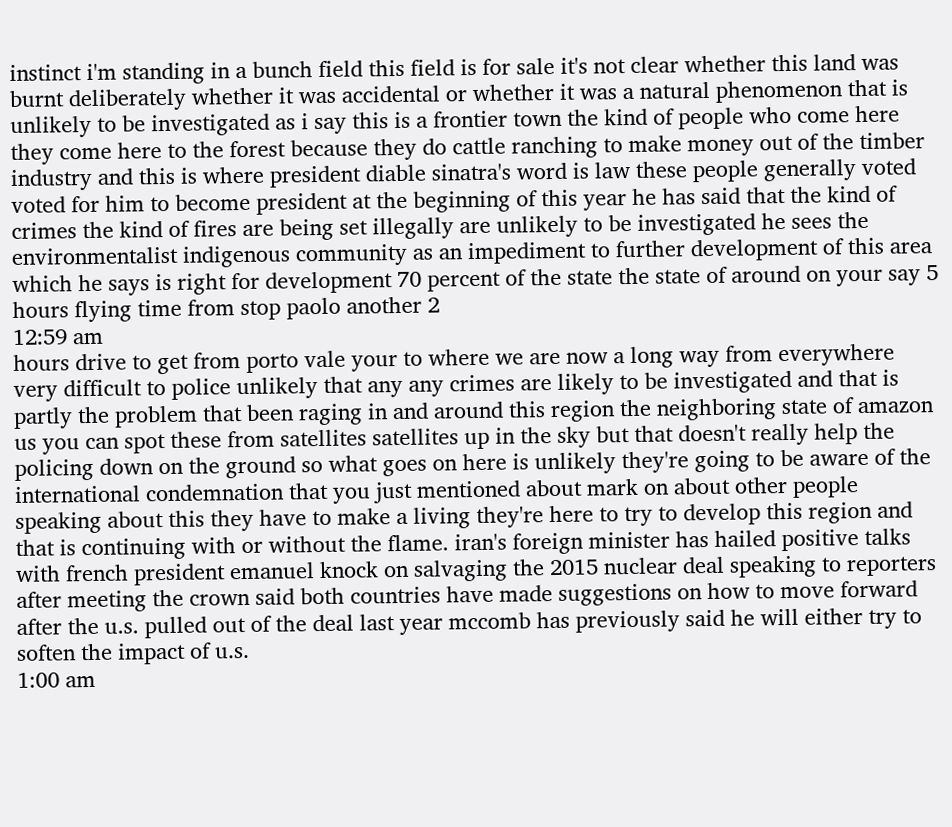instinct i'm standing in a bunch field this field is for sale it's not clear whether this land was burnt deliberately whether it was accidental or whether it was a natural phenomenon that is unlikely to be investigated as i say this is a frontier town the kind of people who come here they come here to the forest because they do cattle ranching to make money out of the timber industry and this is where president diable sinatra's word is law these people generally voted voted for him to become president at the beginning of this year he has said that the kind of crimes the kind of fires are being set illegally are unlikely to be investigated he sees the environmentalist indigenous community as an impediment to further development of this area which he says is right for development 70 percent of the state the state of around on your say 5 hours flying time from stop paolo another 2
12:59 am
hours drive to get from porto vale your to where we are now a long way from everywhere very difficult to police unlikely that any any crimes are likely to be investigated and that is partly the problem that been raging in and around this region the neighboring state of amazon us you can spot these from satellites satellites up in the sky but that doesn't really help the policing down on the ground so what goes on here is unlikely they're going to be aware of the international condemnation that you just mentioned about mark on about other people speaking about this they have to make a living they're here to try to develop this region and that is continuing with or without the flame. iran's foreign minister has hailed positive talks with french president emanuel knock on salvaging the 2015 nuclear deal speaking to reporters after meeting the crown said both countries have made suggestions on how to move forward after the u.s. pulled out of the deal last year mccomb has previously said he will either try to soften the impact of u.s.
1:00 am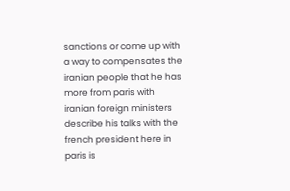sanctions or come up with a way to compensates the iranian people that he has more from paris with iranian foreign ministers describe his talks with the french president here in paris is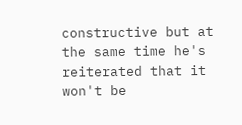constructive but at the same time he's reiterated that it won't be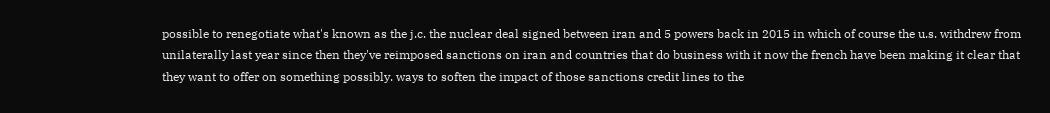possible to renegotiate what's known as the j.c. the nuclear deal signed between iran and 5 powers back in 2015 in which of course the u.s. withdrew from unilaterally last year since then they've reimposed sanctions on iran and countries that do business with it now the french have been making it clear that they want to offer on something possibly. ways to soften the impact of those sanctions credit lines to the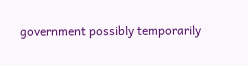government possibly temporarily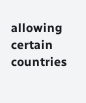allowing certain countries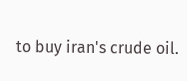to buy iran's crude oil.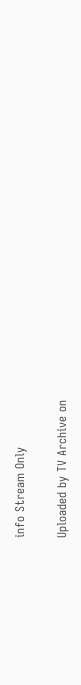info Stream Only

Uploaded by TV Archive on